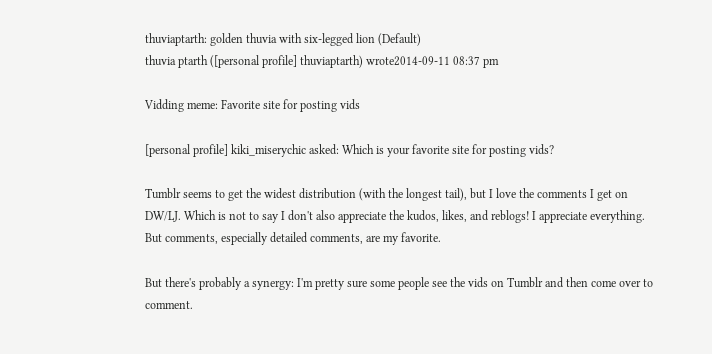thuviaptarth: golden thuvia with six-legged lion (Default)
thuvia ptarth ([personal profile] thuviaptarth) wrote2014-09-11 08:37 pm

Vidding meme: Favorite site for posting vids

[personal profile] kiki_miserychic asked: Which is your favorite site for posting vids?

Tumblr seems to get the widest distribution (with the longest tail), but I love the comments I get on DW/LJ. Which is not to say I don't also appreciate the kudos, likes, and reblogs! I appreciate everything. But comments, especially detailed comments, are my favorite.

But there's probably a synergy: I'm pretty sure some people see the vids on Tumblr and then come over to comment.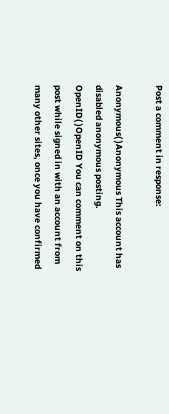Post a comment in response:

Anonymous( )Anonymous This account has disabled anonymous posting.
OpenID( )OpenID You can comment on this post while signed in with an account from many other sites, once you have confirmed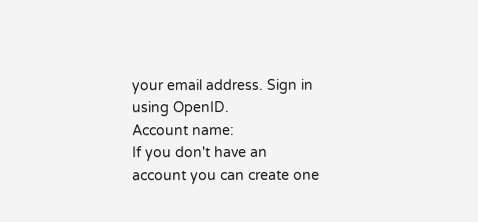your email address. Sign in using OpenID.
Account name:
If you don't have an account you can create one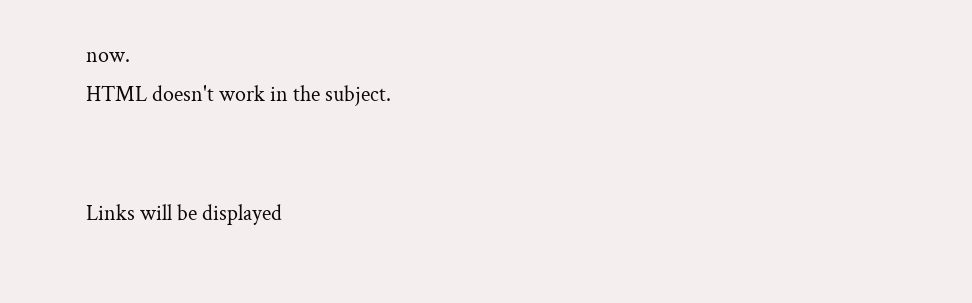now.
HTML doesn't work in the subject.


Links will be displayed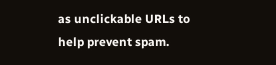as unclickable URLs to help prevent spam.